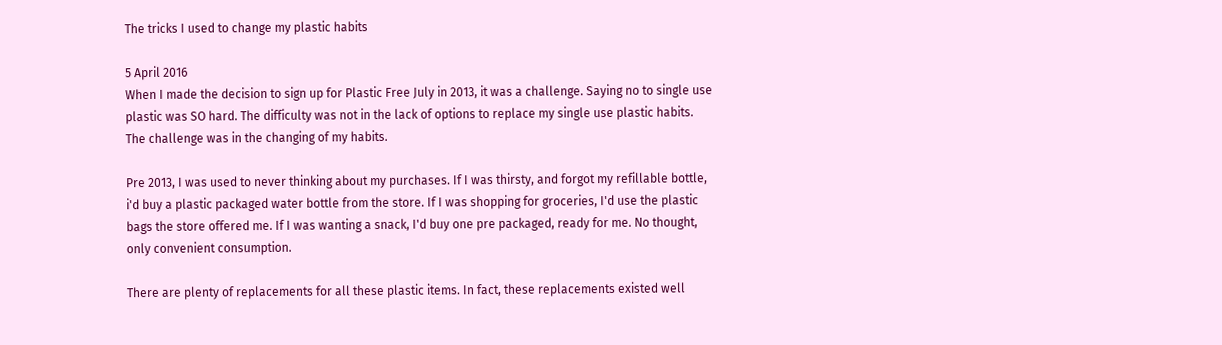The tricks I used to change my plastic habits

5 April 2016
When I made the decision to sign up for Plastic Free July in 2013, it was a challenge. Saying no to single use plastic was SO hard. The difficulty was not in the lack of options to replace my single use plastic habits. The challenge was in the changing of my habits.

Pre 2013, I was used to never thinking about my purchases. If I was thirsty, and forgot my refillable bottle, i'd buy a plastic packaged water bottle from the store. If I was shopping for groceries, I'd use the plastic bags the store offered me. If I was wanting a snack, I'd buy one pre packaged, ready for me. No thought, only convenient consumption.

There are plenty of replacements for all these plastic items. In fact, these replacements existed well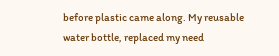before plastic came along. My reusable water bottle, replaced my need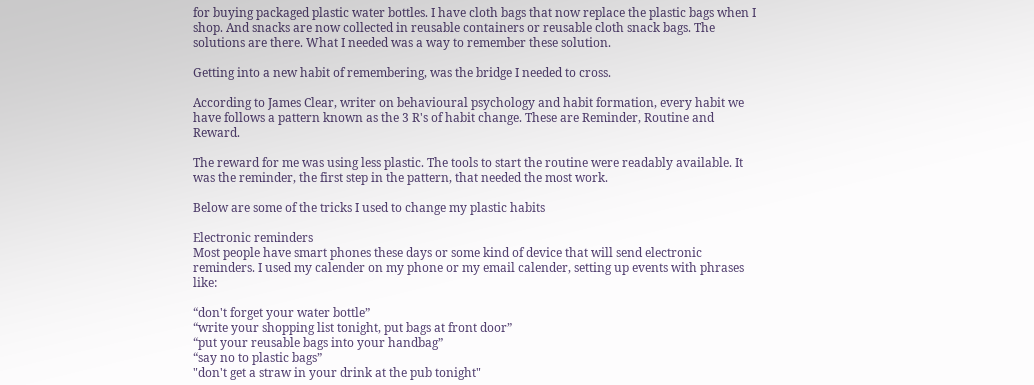for buying packaged plastic water bottles. I have cloth bags that now replace the plastic bags when I shop. And snacks are now collected in reusable containers or reusable cloth snack bags. The solutions are there. What I needed was a way to remember these solution.

Getting into a new habit of remembering, was the bridge I needed to cross.

According to James Clear, writer on behavioural psychology and habit formation, every habit we have follows a pattern known as the 3 R's of habit change. These are Reminder, Routine and Reward.

The reward for me was using less plastic. The tools to start the routine were readably available. It was the reminder, the first step in the pattern, that needed the most work.

Below are some of the tricks I used to change my plastic habits

Electronic reminders
Most people have smart phones these days or some kind of device that will send electronic reminders. I used my calender on my phone or my email calender, setting up events with phrases like:

“don't forget your water bottle”
“write your shopping list tonight, put bags at front door”
“put your reusable bags into your handbag”
“say no to plastic bags”
"don't get a straw in your drink at the pub tonight"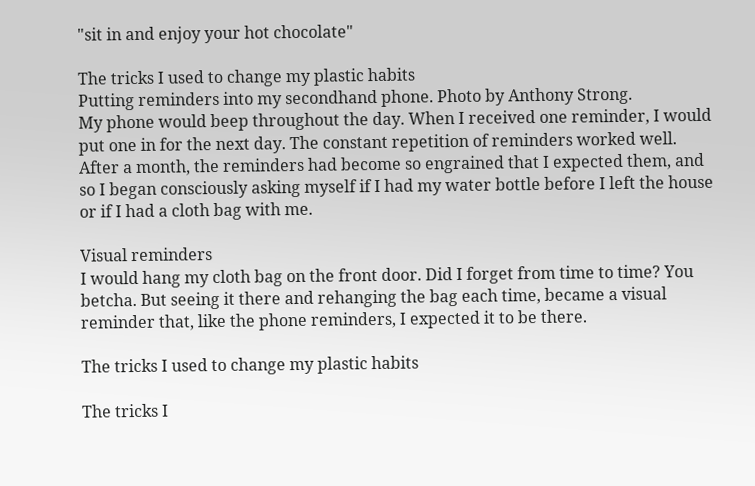"sit in and enjoy your hot chocolate"

The tricks I used to change my plastic habits
Putting reminders into my secondhand phone. Photo by Anthony Strong.
My phone would beep throughout the day. When I received one reminder, I would put one in for the next day. The constant repetition of reminders worked well. After a month, the reminders had become so engrained that I expected them, and so I began consciously asking myself if I had my water bottle before I left the house or if I had a cloth bag with me.

Visual reminders
I would hang my cloth bag on the front door. Did I forget from time to time? You betcha. But seeing it there and rehanging the bag each time, became a visual reminder that, like the phone reminders, I expected it to be there.

The tricks I used to change my plastic habits

The tricks I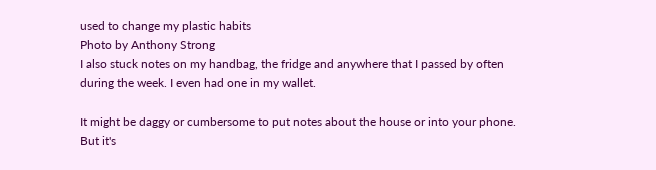used to change my plastic habits
Photo by Anthony Strong
I also stuck notes on my handbag, the fridge and anywhere that I passed by often during the week. I even had one in my wallet.

It might be daggy or cumbersome to put notes about the house or into your phone. But it's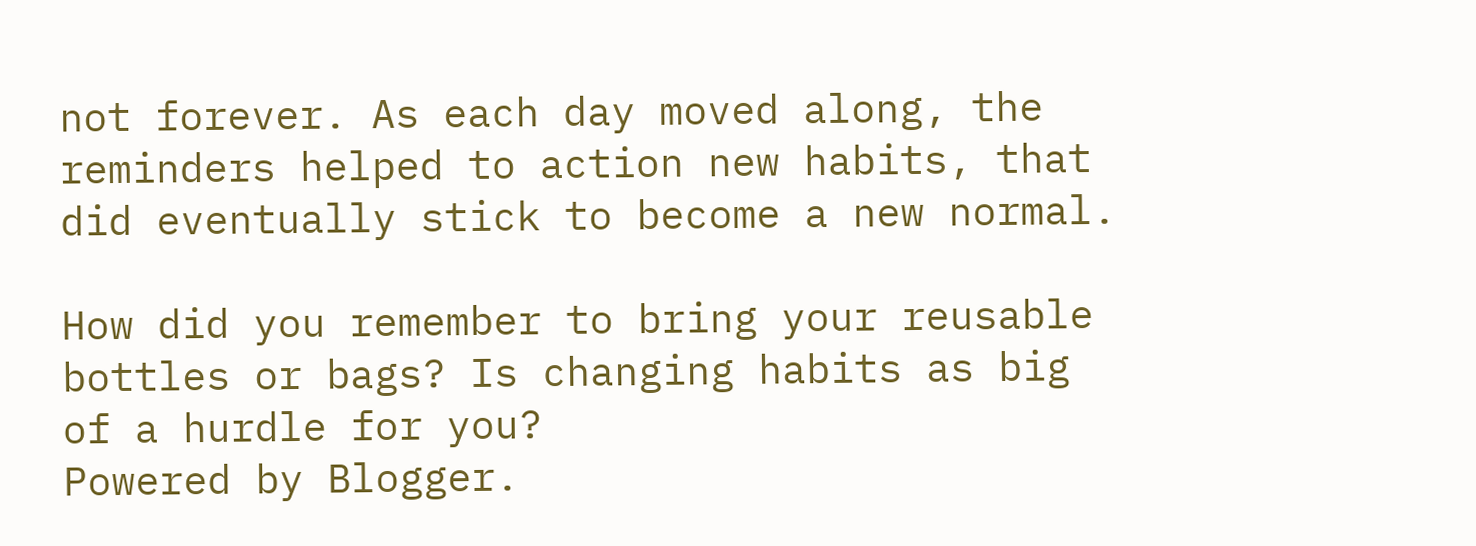not forever. As each day moved along, the reminders helped to action new habits, that did eventually stick to become a new normal.

How did you remember to bring your reusable bottles or bags? Is changing habits as big of a hurdle for you?
Powered by Blogger.